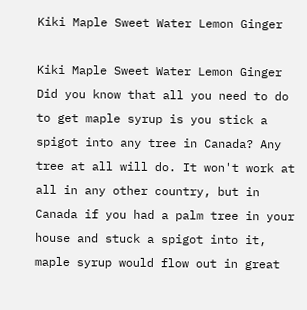Kiki Maple Sweet Water Lemon Ginger

Kiki Maple Sweet Water Lemon Ginger
Did you know that all you need to do to get maple syrup is you stick a spigot into any tree in Canada? Any tree at all will do. It won't work at all in any other country, but in Canada if you had a palm tree in your house and stuck a spigot into it, maple syrup would flow out in great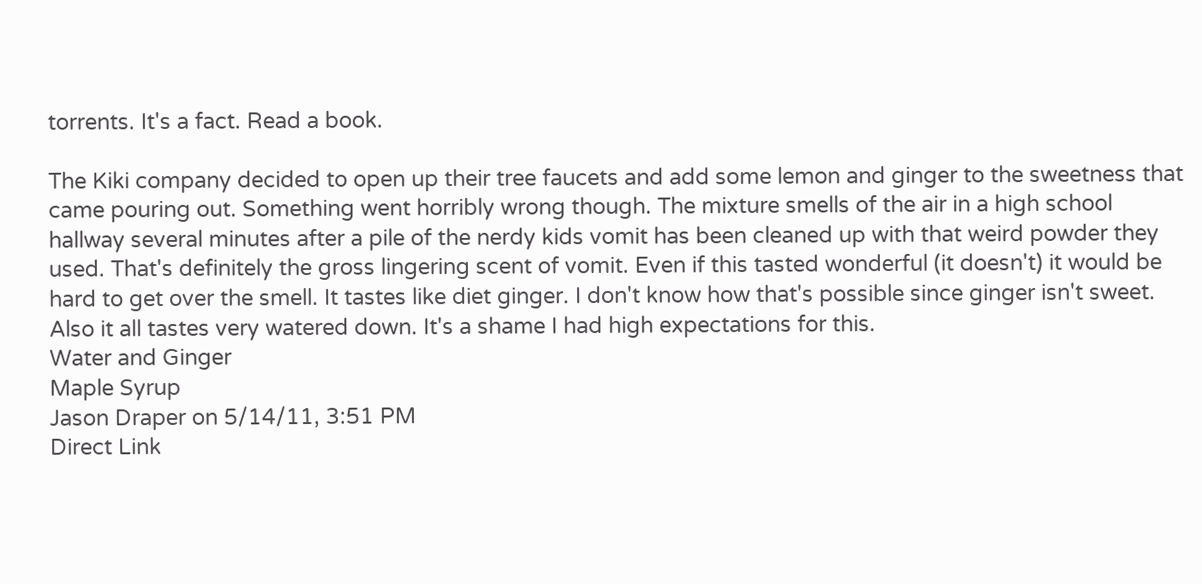torrents. It's a fact. Read a book.

The Kiki company decided to open up their tree faucets and add some lemon and ginger to the sweetness that came pouring out. Something went horribly wrong though. The mixture smells of the air in a high school hallway several minutes after a pile of the nerdy kids vomit has been cleaned up with that weird powder they used. That's definitely the gross lingering scent of vomit. Even if this tasted wonderful (it doesn't) it would be hard to get over the smell. It tastes like diet ginger. I don't know how that's possible since ginger isn't sweet. Also it all tastes very watered down. It's a shame I had high expectations for this.
Water and Ginger
Maple Syrup
Jason Draper on 5/14/11, 3:51 PM
Direct Link